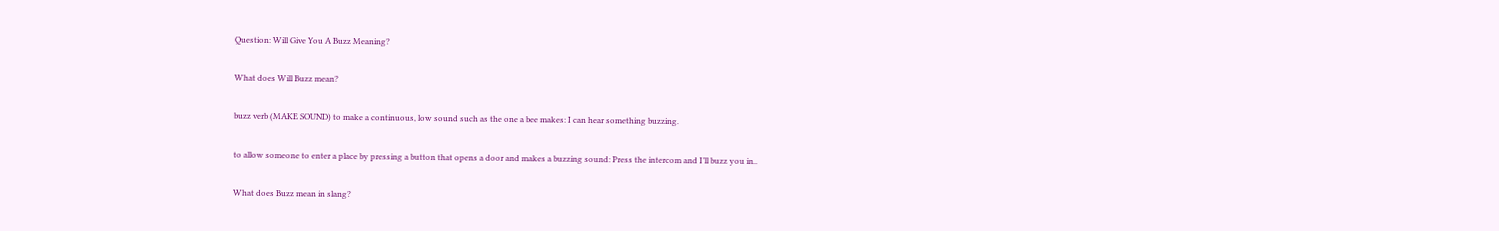Question: Will Give You A Buzz Meaning?

What does Will Buzz mean?

buzz verb (MAKE SOUND) to make a continuous, low sound such as the one a bee makes: I can hear something buzzing.

to allow someone to enter a place by pressing a button that opens a door and makes a buzzing sound: Press the intercom and I’ll buzz you in..

What does Buzz mean in slang?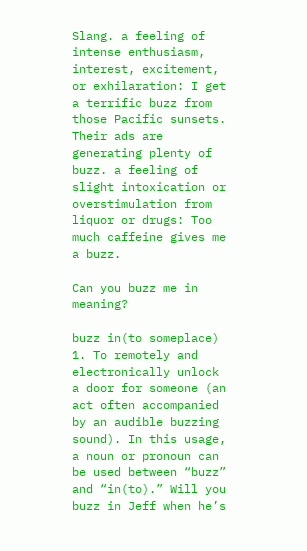Slang. a feeling of intense enthusiasm, interest, excitement, or exhilaration: I get a terrific buzz from those Pacific sunsets. Their ads are generating plenty of buzz. a feeling of slight intoxication or overstimulation from liquor or drugs: Too much caffeine gives me a buzz.

Can you buzz me in meaning?

buzz in(to someplace) 1. To remotely and electronically unlock a door for someone (an act often accompanied by an audible buzzing sound). In this usage, a noun or pronoun can be used between “buzz” and “in(to).” Will you buzz in Jeff when he’s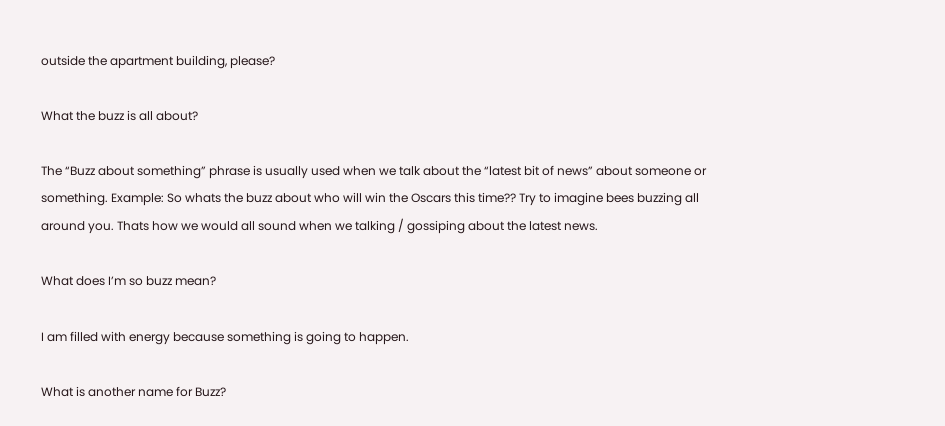outside the apartment building, please?

What the buzz is all about?

The “Buzz about something” phrase is usually used when we talk about the “latest bit of news” about someone or something. Example: So whats the buzz about who will win the Oscars this time?? Try to imagine bees buzzing all around you. Thats how we would all sound when we talking / gossiping about the latest news.

What does I’m so buzz mean?

I am filled with energy because something is going to happen.

What is another name for Buzz?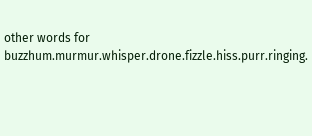other words for buzzhum.murmur.whisper.drone.fizzle.hiss.purr.ringing.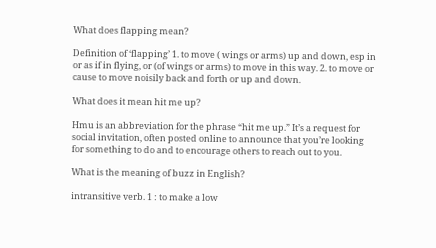What does flapping mean?

Definition of ‘flapping’ 1. to move ( wings or arms) up and down, esp in or as if in flying, or (of wings or arms) to move in this way. 2. to move or cause to move noisily back and forth or up and down.

What does it mean hit me up?

Hmu is an abbreviation for the phrase “hit me up.” It’s a request for social invitation, often posted online to announce that you’re looking for something to do and to encourage others to reach out to you.

What is the meaning of buzz in English?

intransitive verb. 1 : to make a low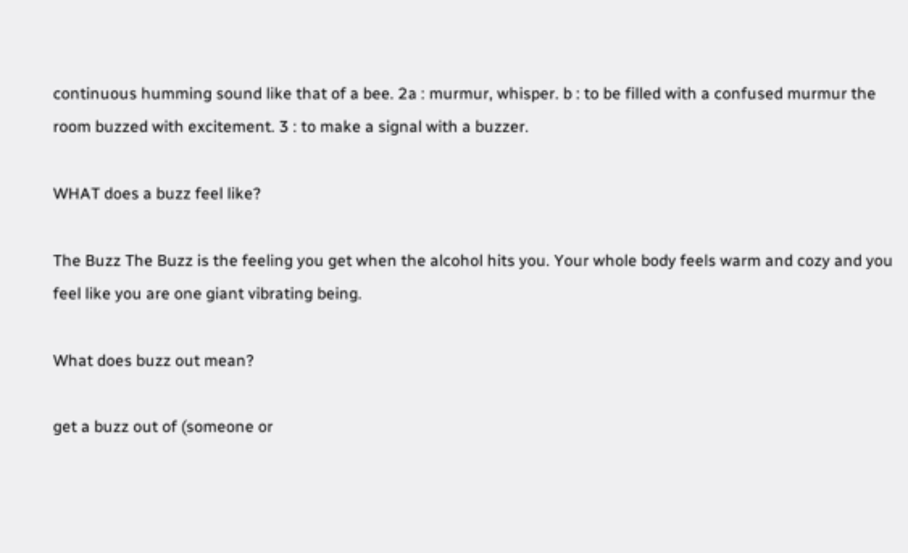continuous humming sound like that of a bee. 2a : murmur, whisper. b : to be filled with a confused murmur the room buzzed with excitement. 3 : to make a signal with a buzzer.

WHAT does a buzz feel like?

The Buzz The Buzz is the feeling you get when the alcohol hits you. Your whole body feels warm and cozy and you feel like you are one giant vibrating being.

What does buzz out mean?

get a buzz out of (someone or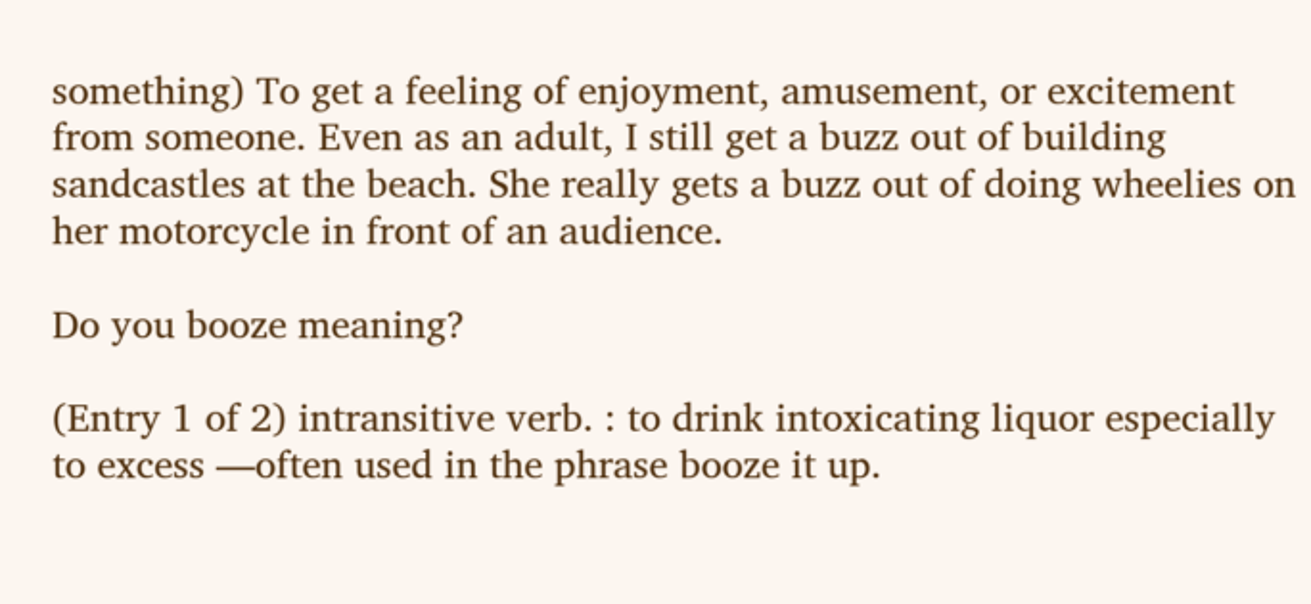something) To get a feeling of enjoyment, amusement, or excitement from someone. Even as an adult, I still get a buzz out of building sandcastles at the beach. She really gets a buzz out of doing wheelies on her motorcycle in front of an audience.

Do you booze meaning?

(Entry 1 of 2) intransitive verb. : to drink intoxicating liquor especially to excess —often used in the phrase booze it up.